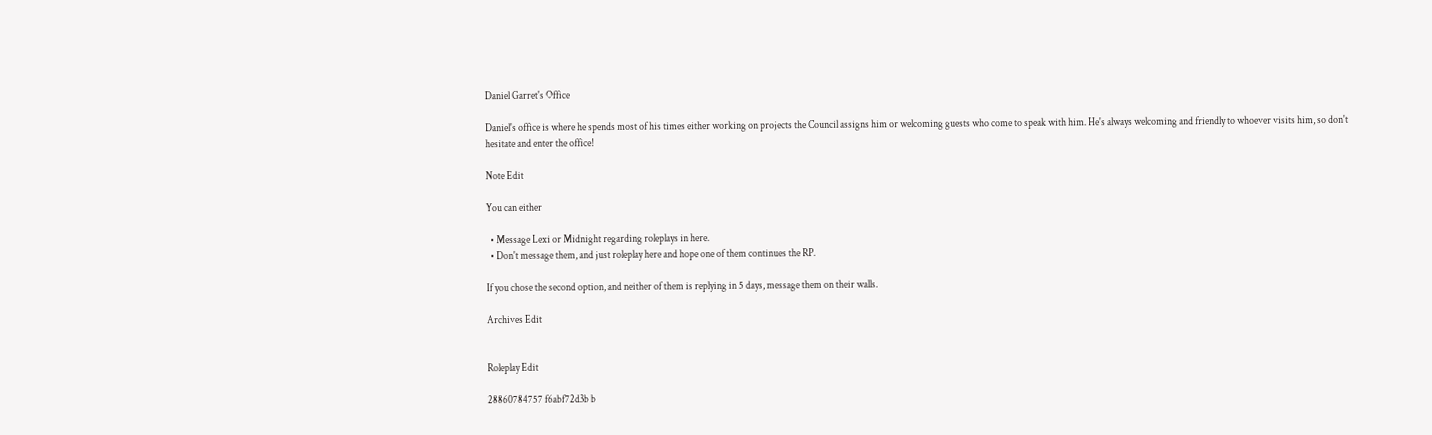Daniel Garret's Office

Daniel's office is where he spends most of his times either working on projects the Council assigns him or welcoming guests who come to speak with him. He's always welcoming and friendly to whoever visits him, so don't hesitate and enter the office!

Note Edit

You can either

  • Message Lexi or Midnight regarding roleplays in here.
  • Don't message them, and just roleplay here and hope one of them continues the RP.

If you chose the second option, and neither of them is replying in 5 days, message them on their walls.

Archives Edit


Roleplay Edit

28860784757 f6abf72d3b b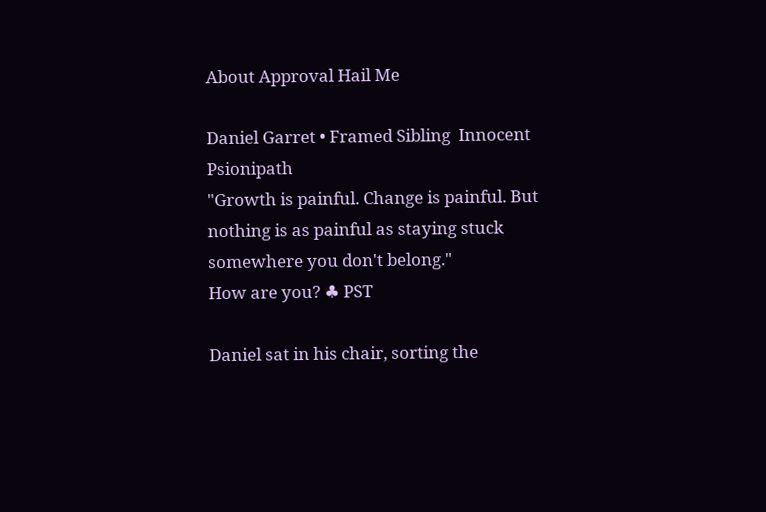About Approval Hail Me

Daniel Garret • Framed Sibling  Innocent Psionipath
"Growth is painful. Change is painful. But nothing is as painful as staying stuck somewhere you don't belong."
How are you? ♣ PST

Daniel sat in his chair, sorting the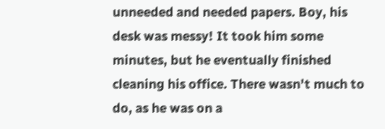unneeded and needed papers. Boy, his desk was messy! It took him some minutes, but he eventually finished cleaning his office. There wasn't much to do, as he was on a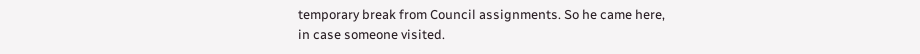temporary break from Council assignments. So he came here, in case someone visited.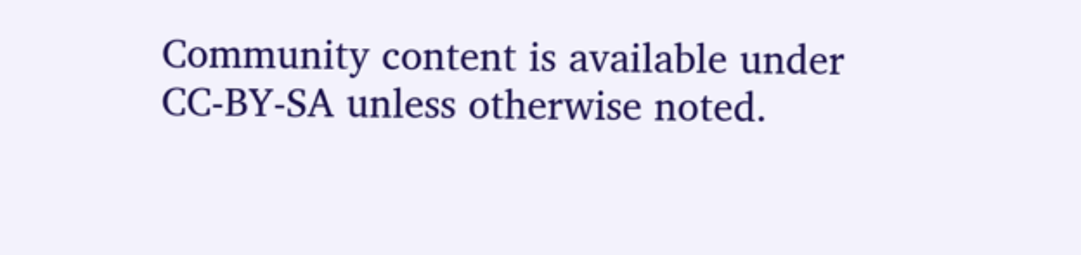Community content is available under CC-BY-SA unless otherwise noted.